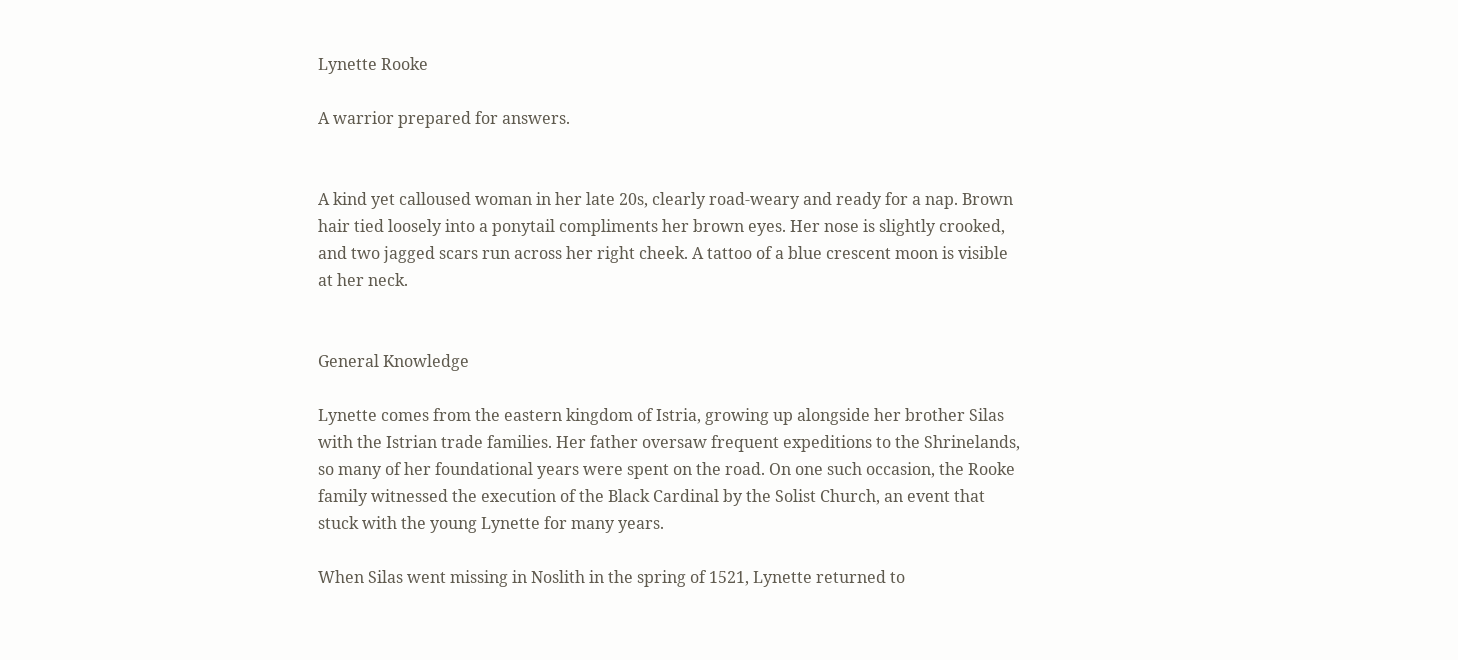Lynette Rooke

A warrior prepared for answers.


A kind yet calloused woman in her late 20s, clearly road-weary and ready for a nap. Brown hair tied loosely into a ponytail compliments her brown eyes. Her nose is slightly crooked, and two jagged scars run across her right cheek. A tattoo of a blue crescent moon is visible at her neck.


General Knowledge

Lynette comes from the eastern kingdom of Istria, growing up alongside her brother Silas with the Istrian trade families. Her father oversaw frequent expeditions to the Shrinelands, so many of her foundational years were spent on the road. On one such occasion, the Rooke family witnessed the execution of the Black Cardinal by the Solist Church, an event that stuck with the young Lynette for many years.

When Silas went missing in Noslith in the spring of 1521, Lynette returned to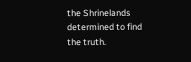the Shrinelands determined to find the truth.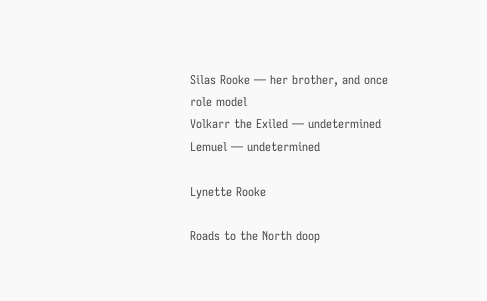Silas Rooke — her brother, and once role model
Volkarr the Exiled — undetermined
Lemuel — undetermined

Lynette Rooke

Roads to the North doop